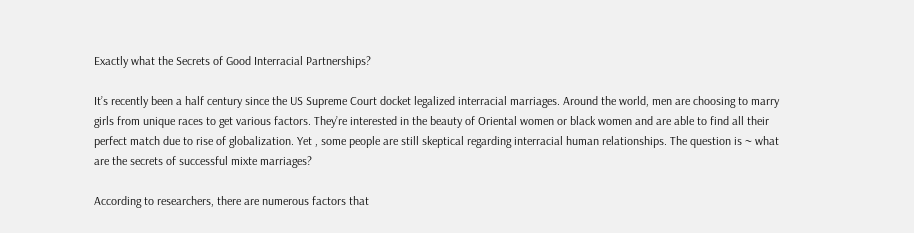Exactly what the Secrets of Good Interracial Partnerships?

It’s recently been a half century since the US Supreme Court docket legalized interracial marriages. Around the world, men are choosing to marry girls from unique races to get various factors. They’re interested in the beauty of Oriental women or black women and are able to find all their perfect match due to rise of globalization. Yet , some people are still skeptical regarding interracial human relationships. The question is ~ what are the secrets of successful mixte marriages?

According to researchers, there are numerous factors that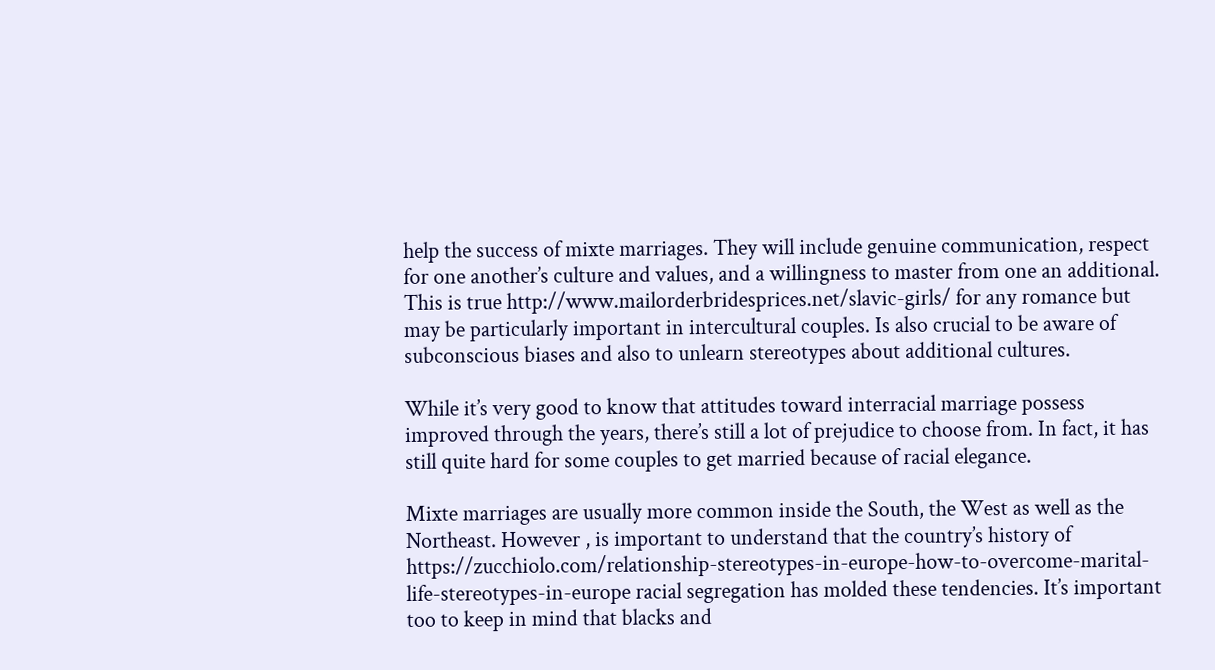help the success of mixte marriages. They will include genuine communication, respect for one another’s culture and values, and a willingness to master from one an additional. This is true http://www.mailorderbridesprices.net/slavic-girls/ for any romance but may be particularly important in intercultural couples. Is also crucial to be aware of subconscious biases and also to unlearn stereotypes about additional cultures.

While it’s very good to know that attitudes toward interracial marriage possess improved through the years, there’s still a lot of prejudice to choose from. In fact, it has still quite hard for some couples to get married because of racial elegance.

Mixte marriages are usually more common inside the South, the West as well as the Northeast. However , is important to understand that the country’s history of https://zucchiolo.com/relationship-stereotypes-in-europe-how-to-overcome-marital-life-stereotypes-in-europe racial segregation has molded these tendencies. It’s important too to keep in mind that blacks and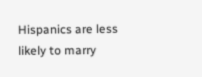Hispanics are less likely to marry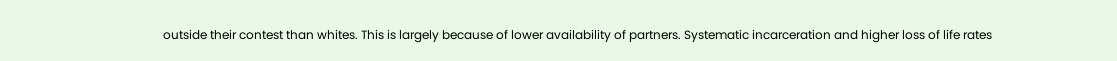outside their contest than whites. This is largely because of lower availability of partners. Systematic incarceration and higher loss of life rates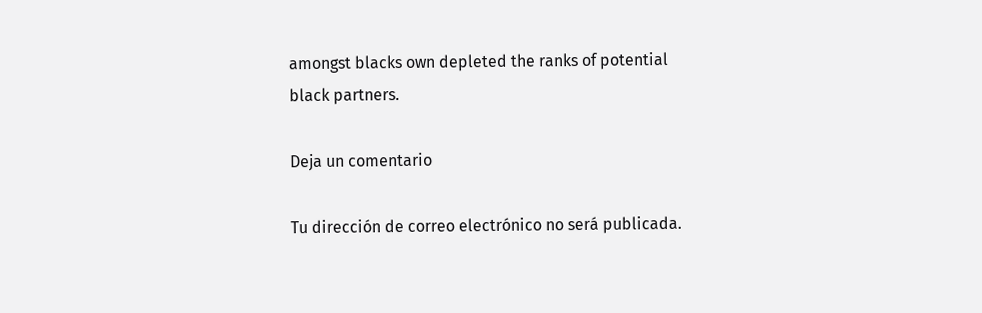amongst blacks own depleted the ranks of potential black partners.

Deja un comentario

Tu dirección de correo electrónico no será publicada.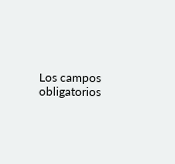Los campos obligatorios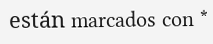están marcados con *